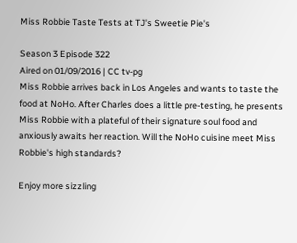Miss Robbie Taste Tests at TJ's Sweetie Pie's

Season 3 Episode 322
Aired on 01/09/2016 | CC tv-pg
Miss Robbie arrives back in Los Angeles and wants to taste the food at NoHo. After Charles does a little pre-testing, he presents Miss Robbie with a plateful of their signature soul food and anxiously awaits her reaction. Will the NoHo cuisine meet Miss Robbie's high standards?

Enjoy more sizzling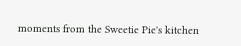moments from the Sweetie Pie's kitchen